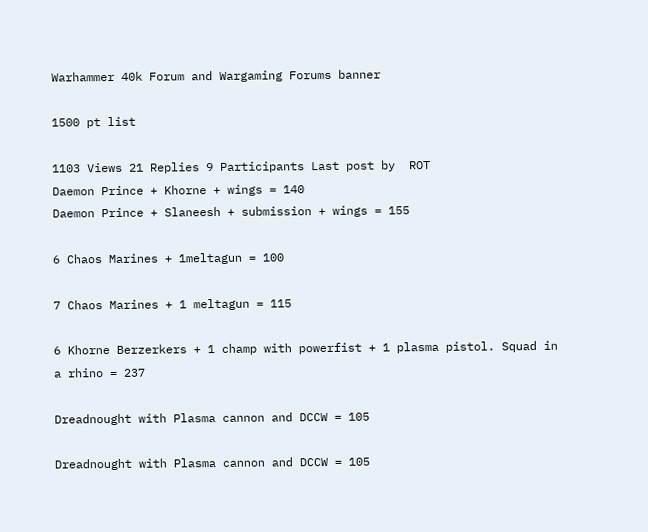Warhammer 40k Forum and Wargaming Forums banner

1500 pt list

1103 Views 21 Replies 9 Participants Last post by  ROT
Daemon Prince + Khorne + wings = 140
Daemon Prince + Slaneesh + submission + wings = 155

6 Chaos Marines + 1meltagun = 100

7 Chaos Marines + 1 meltagun = 115

6 Khorne Berzerkers + 1 champ with powerfist + 1 plasma pistol. Squad in a rhino = 237

Dreadnought with Plasma cannon and DCCW = 105

Dreadnought with Plasma cannon and DCCW = 105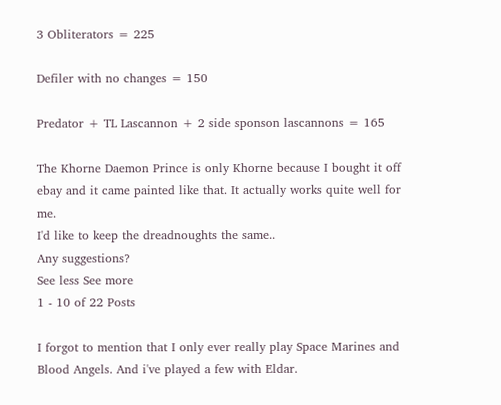3 Obliterators = 225

Defiler with no changes = 150

Predator + TL Lascannon + 2 side sponson lascannons = 165

The Khorne Daemon Prince is only Khorne because I bought it off ebay and it came painted like that. It actually works quite well for me.
I'd like to keep the dreadnoughts the same..
Any suggestions?
See less See more
1 - 10 of 22 Posts

I forgot to mention that I only ever really play Space Marines and Blood Angels. And i've played a few with Eldar.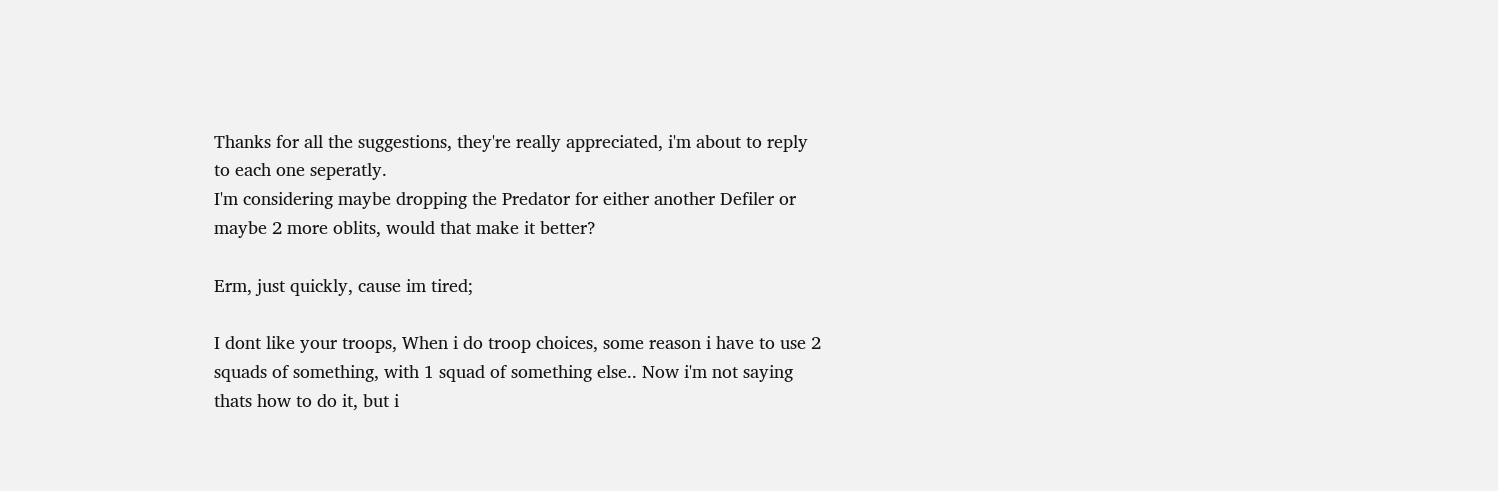Thanks for all the suggestions, they're really appreciated, i'm about to reply to each one seperatly.
I'm considering maybe dropping the Predator for either another Defiler or maybe 2 more oblits, would that make it better?

Erm, just quickly, cause im tired;

I dont like your troops, When i do troop choices, some reason i have to use 2 squads of something, with 1 squad of something else.. Now i'm not saying thats how to do it, but i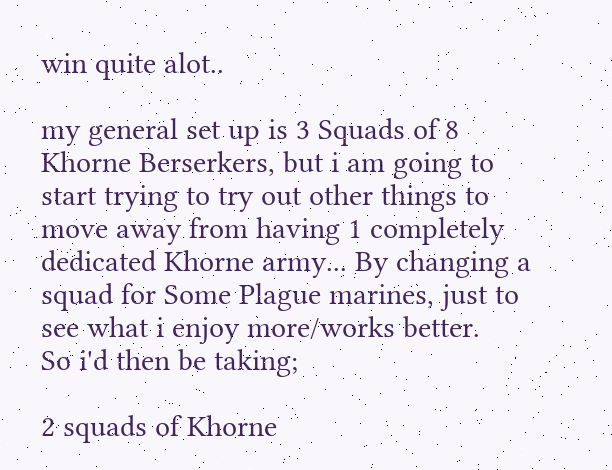win quite alot..

my general set up is 3 Squads of 8 Khorne Berserkers, but i am going to start trying to try out other things to move away from having 1 completely dedicated Khorne army... By changing a squad for Some Plague marines, just to see what i enjoy more/works better.
So i'd then be taking;

2 squads of Khorne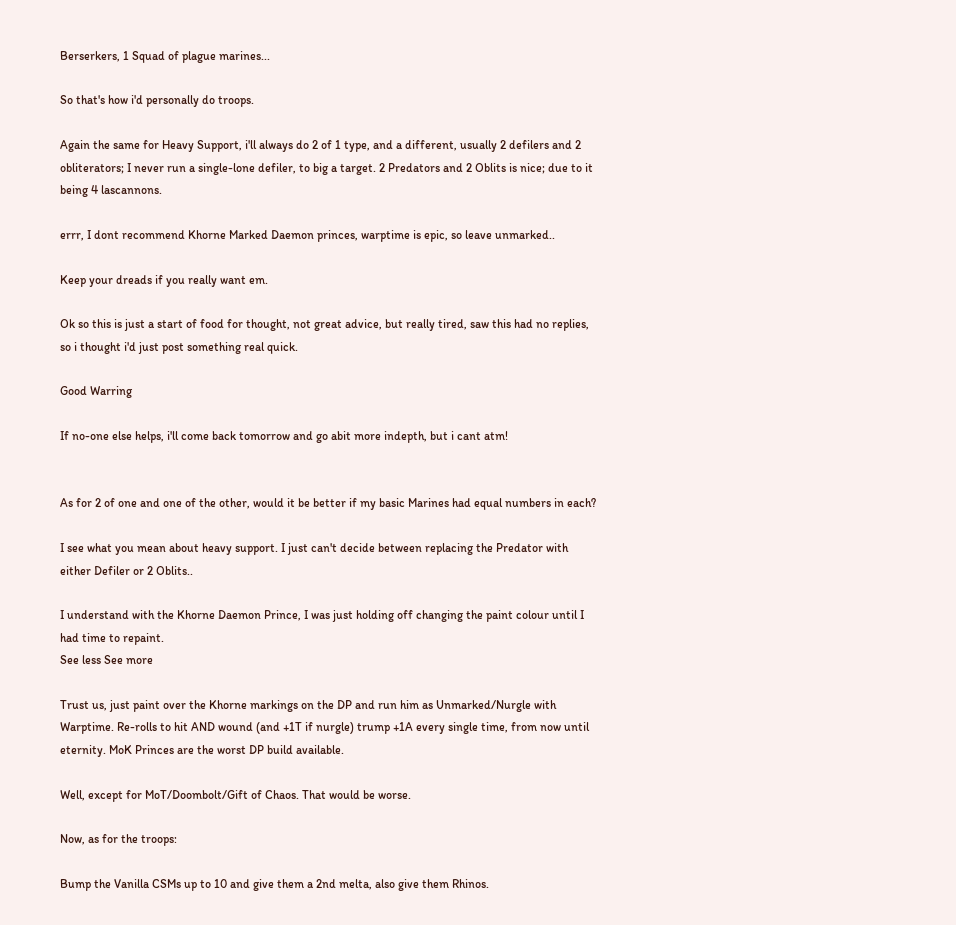Berserkers, 1 Squad of plague marines...

So that's how i'd personally do troops.

Again the same for Heavy Support, i'll always do 2 of 1 type, and a different, usually 2 defilers and 2 obliterators; I never run a single-lone defiler, to big a target. 2 Predators and 2 Oblits is nice; due to it being 4 lascannons.

errr, I dont recommend Khorne Marked Daemon princes, warptime is epic, so leave unmarked..

Keep your dreads if you really want em.

Ok so this is just a start of food for thought, not great advice, but really tired, saw this had no replies, so i thought i'd just post something real quick.

Good Warring

If no-one else helps, i'll come back tomorrow and go abit more indepth, but i cant atm!


As for 2 of one and one of the other, would it be better if my basic Marines had equal numbers in each?

I see what you mean about heavy support. I just can't decide between replacing the Predator with either Defiler or 2 Oblits..

I understand with the Khorne Daemon Prince, I was just holding off changing the paint colour until I had time to repaint.
See less See more

Trust us, just paint over the Khorne markings on the DP and run him as Unmarked/Nurgle with Warptime. Re-rolls to hit AND wound (and +1T if nurgle) trump +1A every single time, from now until eternity. MoK Princes are the worst DP build available.

Well, except for MoT/Doombolt/Gift of Chaos. That would be worse.

Now, as for the troops:

Bump the Vanilla CSMs up to 10 and give them a 2nd melta, also give them Rhinos.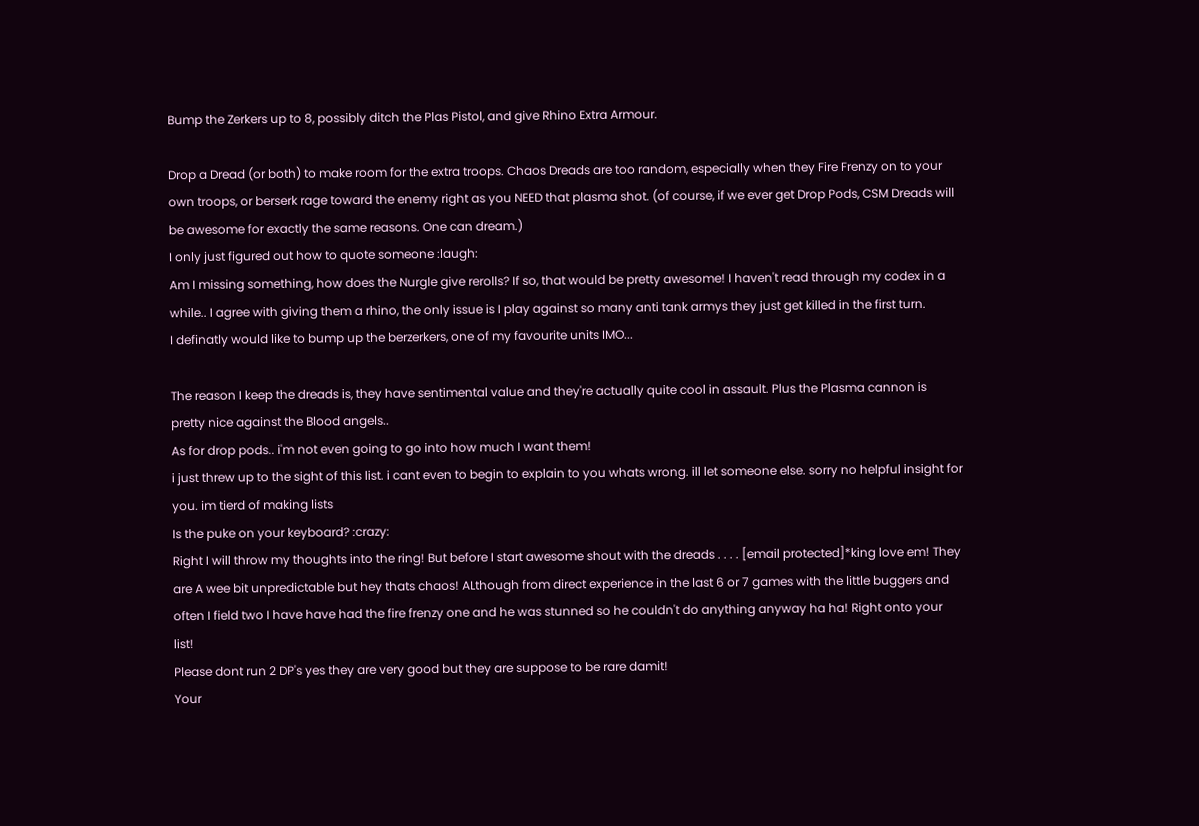Bump the Zerkers up to 8, possibly ditch the Plas Pistol, and give Rhino Extra Armour.

Drop a Dread (or both) to make room for the extra troops. Chaos Dreads are too random, especially when they Fire Frenzy on to your own troops, or berserk rage toward the enemy right as you NEED that plasma shot. (of course, if we ever get Drop Pods, CSM Dreads will be awesome for exactly the same reasons. One can dream.)
I only just figured out how to quote someone :laugh:
Am I missing something, how does the Nurgle give rerolls? If so, that would be pretty awesome! I haven't read through my codex in a while.. I agree with giving them a rhino, the only issue is I play against so many anti tank armys they just get killed in the first turn.
I definatly would like to bump up the berzerkers, one of my favourite units IMO...

The reason I keep the dreads is, they have sentimental value and they're actually quite cool in assault. Plus the Plasma cannon is pretty nice against the Blood angels..
As for drop pods.. i'm not even going to go into how much I want them!
i just threw up to the sight of this list. i cant even to begin to explain to you whats wrong. ill let someone else. sorry no helpful insight for you. im tierd of making lists
Is the puke on your keyboard? :crazy:
Right I will throw my thoughts into the ring! But before I start awesome shout with the dreads . . . . [email protected]*king love em! They are A wee bit unpredictable but hey thats chaos! ALthough from direct experience in the last 6 or 7 games with the little buggers and often I field two I have have had the fire frenzy one and he was stunned so he couldn't do anything anyway ha ha! Right onto your list!
Please dont run 2 DP's yes they are very good but they are suppose to be rare damit!
Your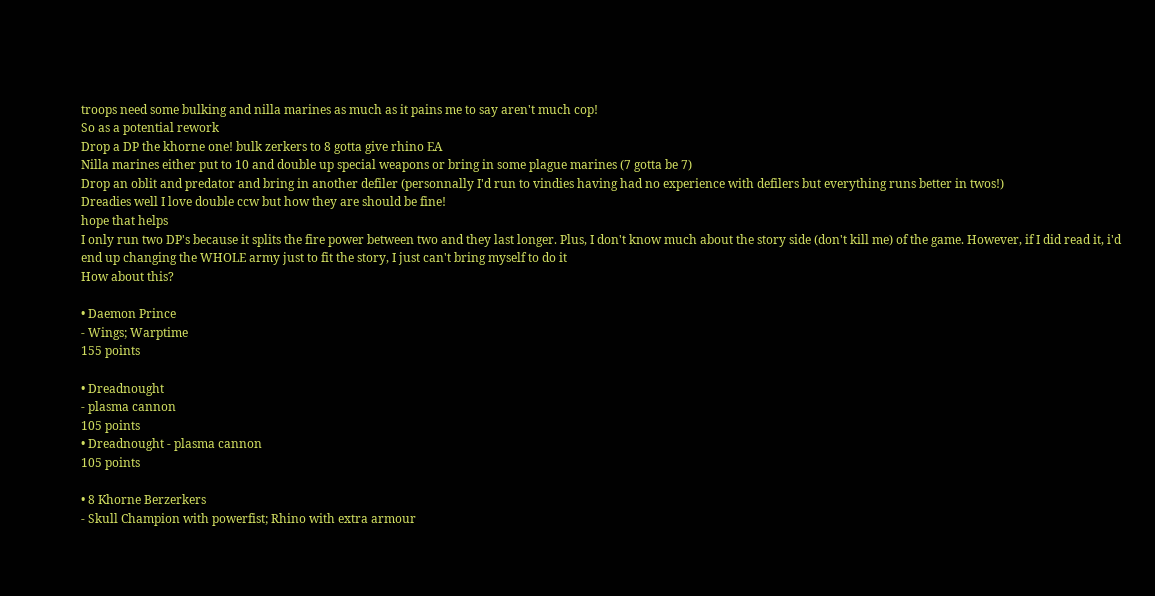troops need some bulking and nilla marines as much as it pains me to say aren't much cop!
So as a potential rework
Drop a DP the khorne one! bulk zerkers to 8 gotta give rhino EA
Nilla marines either put to 10 and double up special weapons or bring in some plague marines (7 gotta be 7)
Drop an oblit and predator and bring in another defiler (personnally I'd run to vindies having had no experience with defilers but everything runs better in twos!)
Dreadies well I love double ccw but how they are should be fine!
hope that helps
I only run two DP's because it splits the fire power between two and they last longer. Plus, I don't know much about the story side (don't kill me) of the game. However, if I did read it, i'd end up changing the WHOLE army just to fit the story, I just can't bring myself to do it
How about this?

• Daemon Prince
- Wings; Warptime
155 points

• Dreadnought
- plasma cannon
105 points
• Dreadnought - plasma cannon
105 points

• 8 Khorne Berzerkers
- Skull Champion with powerfist; Rhino with extra armour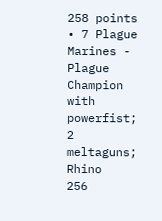258 points
• 7 Plague Marines - Plague Champion with powerfist; 2 meltaguns; Rhino
256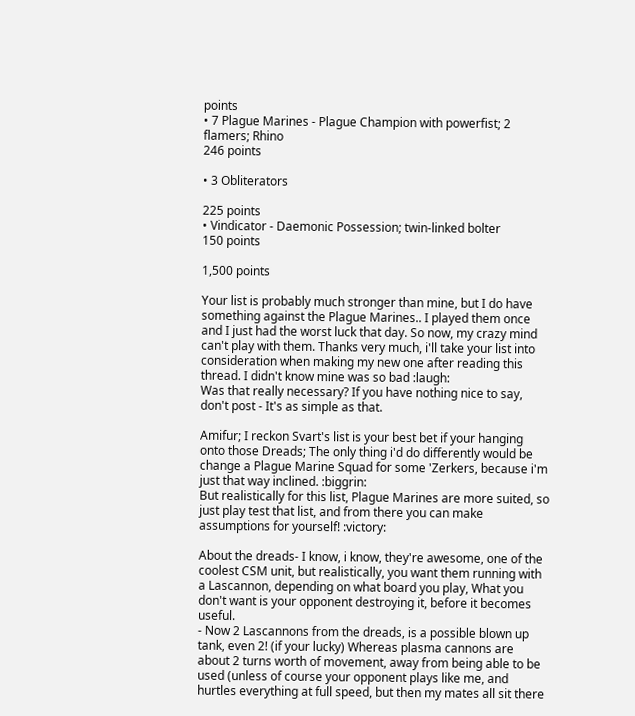points
• 7 Plague Marines - Plague Champion with powerfist; 2 flamers; Rhino
246 points

• 3 Obliterators

225 points
• Vindicator - Daemonic Possession; twin-linked bolter
150 points

1,500 points

Your list is probably much stronger than mine, but I do have something against the Plague Marines.. I played them once and I just had the worst luck that day. So now, my crazy mind can't play with them. Thanks very much, i'll take your list into consideration when making my new one after reading this thread. I didn't know mine was so bad :laugh:
Was that really necessary? If you have nothing nice to say, don't post - It's as simple as that.

Amifur; I reckon Svart's list is your best bet if your hanging onto those Dreads; The only thing i'd do differently would be change a Plague Marine Squad for some 'Zerkers, because i'm just that way inclined. :biggrin:
But realistically for this list, Plague Marines are more suited, so just play test that list, and from there you can make assumptions for yourself! :victory:

About the dreads- I know, i know, they're awesome, one of the coolest CSM unit, but realistically, you want them running with a Lascannon, depending on what board you play, What you don't want is your opponent destroying it, before it becomes useful.
- Now 2 Lascannons from the dreads, is a possible blown up tank, even 2! (if your lucky) Whereas plasma cannons are about 2 turns worth of movement, away from being able to be used (unless of course your opponent plays like me, and hurtles everything at full speed, but then my mates all sit there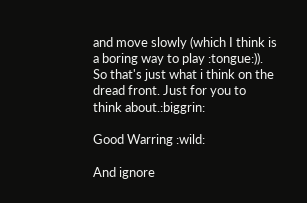and move slowly (which I think is a boring way to play :tongue:)).
So that's just what i think on the dread front. Just for you to think about.:biggrin:

Good Warring :wild:

And ignore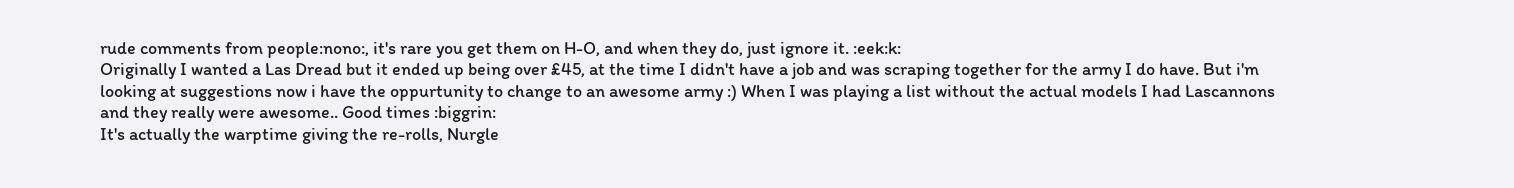rude comments from people:nono:, it's rare you get them on H-O, and when they do, just ignore it. :eek:k:
Originally I wanted a Las Dread but it ended up being over £45, at the time I didn't have a job and was scraping together for the army I do have. But i'm looking at suggestions now i have the oppurtunity to change to an awesome army :) When I was playing a list without the actual models I had Lascannons and they really were awesome.. Good times :biggrin:
It's actually the warptime giving the re-rolls, Nurgle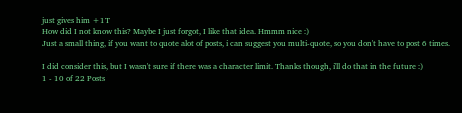just gives him +1T
How did I not know this? Maybe I just forgot, I like that idea. Hmmm nice :)
Just a small thing, if you want to quote alot of posts, i can suggest you multi-quote, so you don't have to post 6 times.

I did consider this, but I wasn't sure if there was a character limit. Thanks though, i'll do that in the future :)
1 - 10 of 22 Posts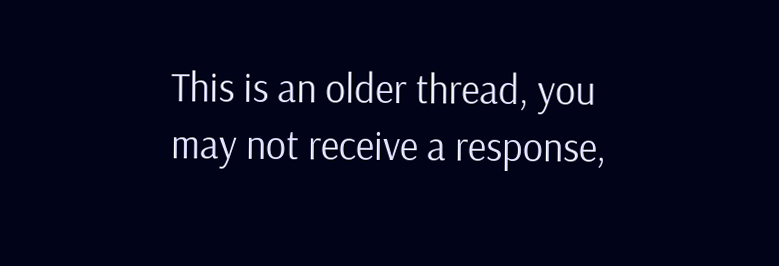This is an older thread, you may not receive a response,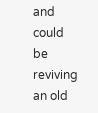and could be reviving an old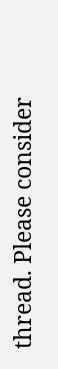thread. Please consider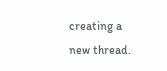creating a new thread.